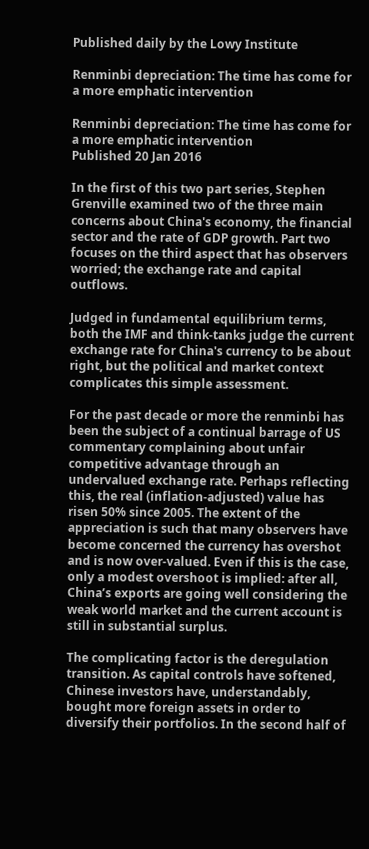Published daily by the Lowy Institute

Renminbi depreciation: The time has come for a more emphatic intervention

Renminbi depreciation: The time has come for a more emphatic intervention
Published 20 Jan 2016

In the first of this two part series, Stephen Grenville examined two of the three main concerns about China's economy, the financial sector and the rate of GDP growth. Part two focuses on the third aspect that has observers worried; the exchange rate and capital outflows.

Judged in fundamental equilibrium terms, both the IMF and think-tanks judge the current exchange rate for China's currency to be about right, but the political and market context complicates this simple assessment.

For the past decade or more the renminbi has been the subject of a continual barrage of US commentary complaining about unfair competitive advantage through an undervalued exchange rate. Perhaps reflecting this, the real (inflation-adjusted) value has risen 50% since 2005. The extent of the appreciation is such that many observers have become concerned the currency has overshot and is now over-valued. Even if this is the case, only a modest overshoot is implied: after all, China’s exports are going well considering the weak world market and the current account is still in substantial surplus.

The complicating factor is the deregulation transition. As capital controls have softened, Chinese investors have, understandably, bought more foreign assets in order to diversify their portfolios. In the second half of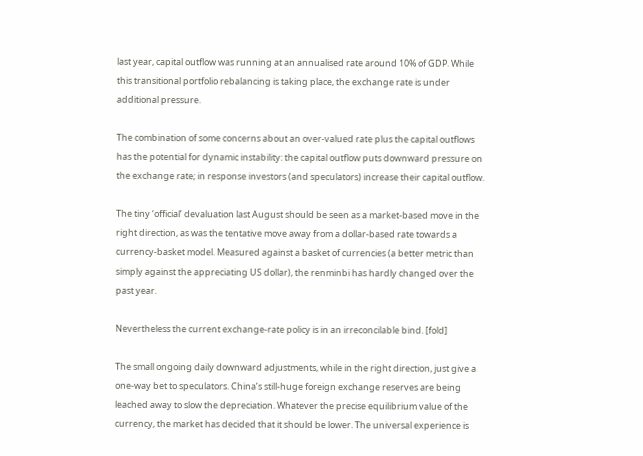last year, capital outflow was running at an annualised rate around 10% of GDP. While this transitional portfolio rebalancing is taking place, the exchange rate is under additional pressure.

The combination of some concerns about an over-valued rate plus the capital outflows has the potential for dynamic instability: the capital outflow puts downward pressure on the exchange rate; in response investors (and speculators) increase their capital outflow.

The tiny ‘official’ devaluation last August should be seen as a market-based move in the right direction, as was the tentative move away from a dollar-based rate towards a currency-basket model. Measured against a basket of currencies (a better metric than simply against the appreciating US dollar), the renminbi has hardly changed over the past year.

Nevertheless the current exchange-rate policy is in an irreconcilable bind. [fold]

The small ongoing daily downward adjustments, while in the right direction, just give a one-way bet to speculators. China’s still-huge foreign exchange reserves are being leached away to slow the depreciation. Whatever the precise equilibrium value of the currency, the market has decided that it should be lower. The universal experience is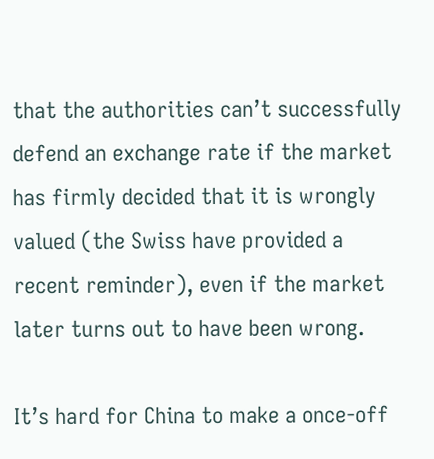that the authorities can’t successfully defend an exchange rate if the market has firmly decided that it is wrongly valued (the Swiss have provided a recent reminder), even if the market later turns out to have been wrong.

It’s hard for China to make a once-off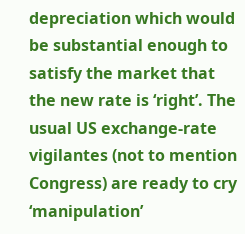depreciation which would be substantial enough to satisfy the market that the new rate is ‘right’. The usual US exchange-rate vigilantes (not to mention Congress) are ready to cry ‘manipulation’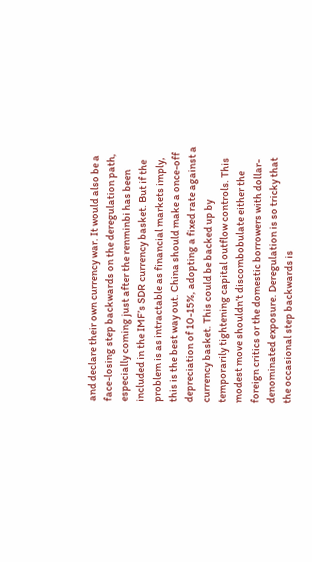and declare their own currency war. It would also be a face-losing step backwards on the deregulation path, especially coming just after the renminbi has been included in the IMF’s SDR currency basket. But if the problem is as intractable as financial markets imply, this is the best way out. China should make a once-off depreciation of 10-15%, adopting a fixed rate against a currency basket. This could be backed up by temporarily tightening capital outflow controls. This modest move shouldn’t discombobulate either the foreign critics or the domestic borrowers with dollar-denominated exposure. Deregulation is so tricky that the occasional step backwards is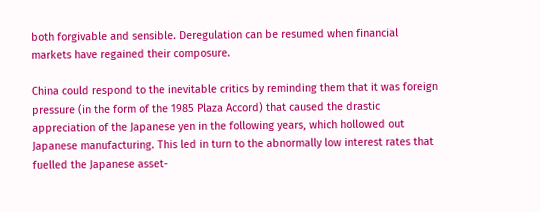both forgivable and sensible. Deregulation can be resumed when financial markets have regained their composure.

China could respond to the inevitable critics by reminding them that it was foreign pressure (in the form of the 1985 Plaza Accord) that caused the drastic appreciation of the Japanese yen in the following years, which hollowed out Japanese manufacturing. This led in turn to the abnormally low interest rates that fuelled the Japanese asset-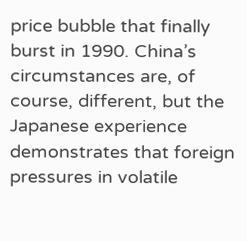price bubble that finally burst in 1990. China’s circumstances are, of course, different, but the Japanese experience demonstrates that foreign pressures in volatile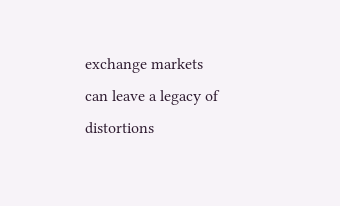exchange markets can leave a legacy of distortions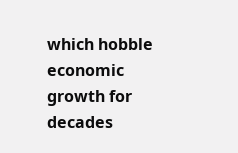which hobble economic growth for decades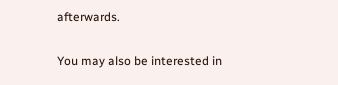afterwards.

You may also be interested in